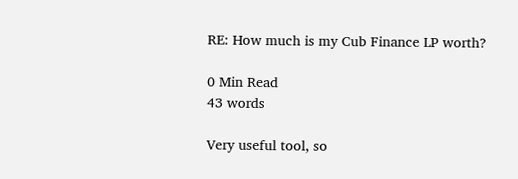RE: How much is my Cub Finance LP worth?

0 Min Read
43 words

Very useful tool, so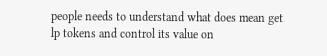people needs to understand what does mean get lp tokens and control its value on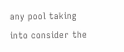any pool taking into consider the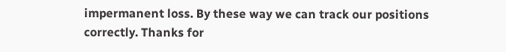impermanent loss. By these way we can track our positions correctly. Thanks for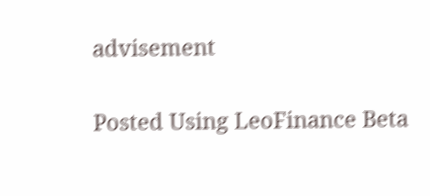advisement

Posted Using LeoFinance Beta